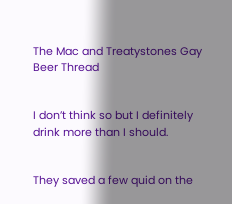The Mac and Treatystones Gay Beer Thread


I don’t think so but I definitely drink more than I should.


They saved a few quid on the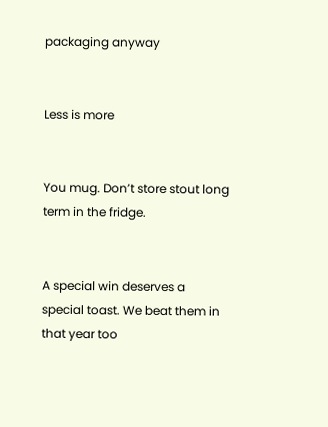packaging anyway


Less is more


You mug. Don’t store stout long term in the fridge.


A special win deserves a special toast. We beat them in that year too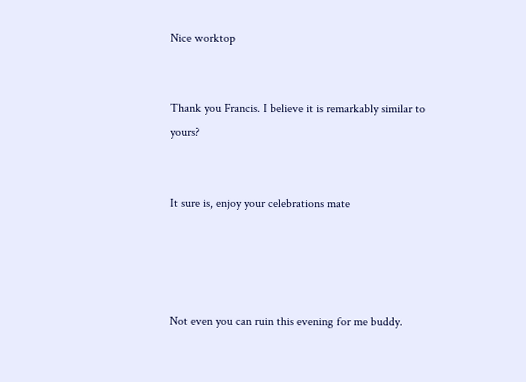Nice worktop


Thank you Francis. I believe it is remarkably similar to yours?


It sure is, enjoy your celebrations mate




Not even you can ruin this evening for me buddy.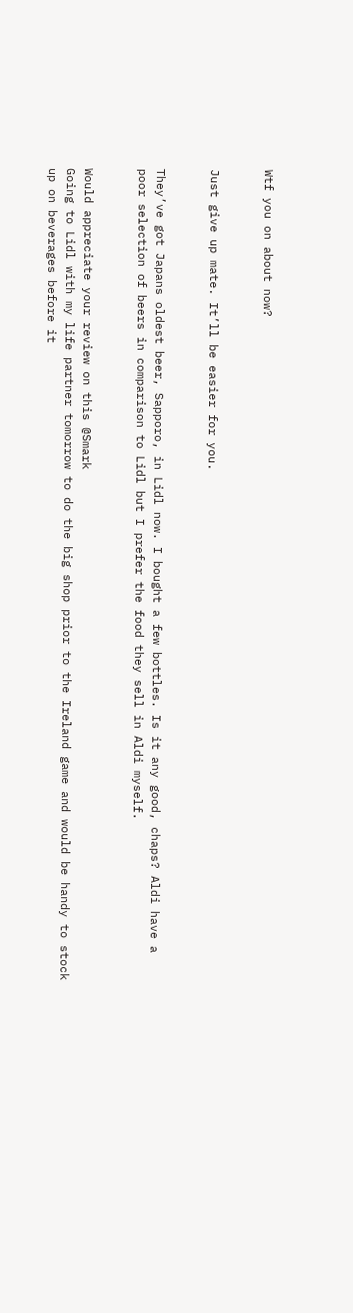Wtf you on about now?


Just give up mate. It’ll be easier for you.


They’ve got Japans oldest beer, Sapporo, in Lidl now. I bought a few bottles. Is it any good, chaps? Aldi have a poor selection of beers in comparison to Lidl but I prefer the food they sell in Aldi myself.


Would appreciate your review on this @Smark
Going to Lidl with my life partner tomorrow to do the big shop prior to the Ireland game and would be handy to stock up on beverages before it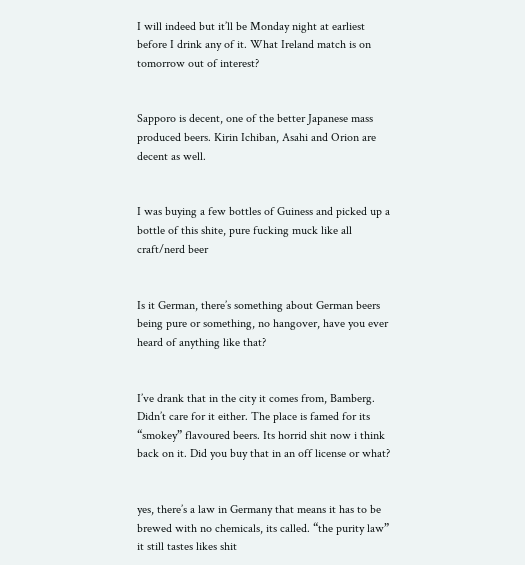I will indeed but it’ll be Monday night at earliest before I drink any of it. What Ireland match is on tomorrow out of interest?


Sapporo is decent, one of the better Japanese mass produced beers. Kirin Ichiban, Asahi and Orion are decent as well.


I was buying a few bottles of Guiness and picked up a bottle of this shite, pure fucking muck like all craft/nerd beer


Is it German, there’s something about German beers being pure or something, no hangover, have you ever heard of anything like that?


I’ve drank that in the city it comes from, Bamberg. Didn’t care for it either. The place is famed for its “smokey” flavoured beers. Its horrid shit now i think back on it. Did you buy that in an off license or what?


yes, there’s a law in Germany that means it has to be brewed with no chemicals, its called. “the purity law” it still tastes likes shit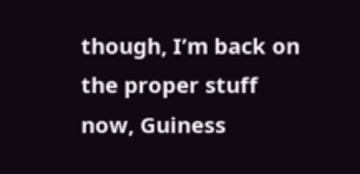though, I’m back on the proper stuff now, Guiness